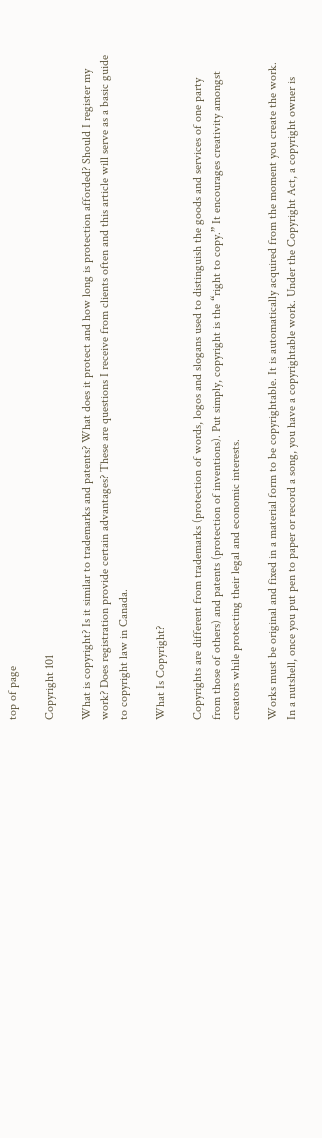top of page

Copyright 101

What is copyright? Is it similar to trademarks and patents? What does it protect and how long is protection afforded? Should I register my work? Does registration provide certain advantages? These are questions I receive from clients often and this article will serve as a basic guide to copyright law in Canada.

What Is Copyright?

Copyrights are different from trademarks (protection of words, logos and slogans used to distinguish the goods and services of one party from those of others) and patents (protection of inventions). Put simply, copyright is the “right to copy.” It encourages creativity amongst creators while protecting their legal and economic interests.

Works must be original and fixed in a material form to be copyrightable. It is automatically acquired from the moment you create the work. In a nutshell, once you put pen to paper or record a song, you have a copyrightable work. Under the Copyright Act, a copyright owner is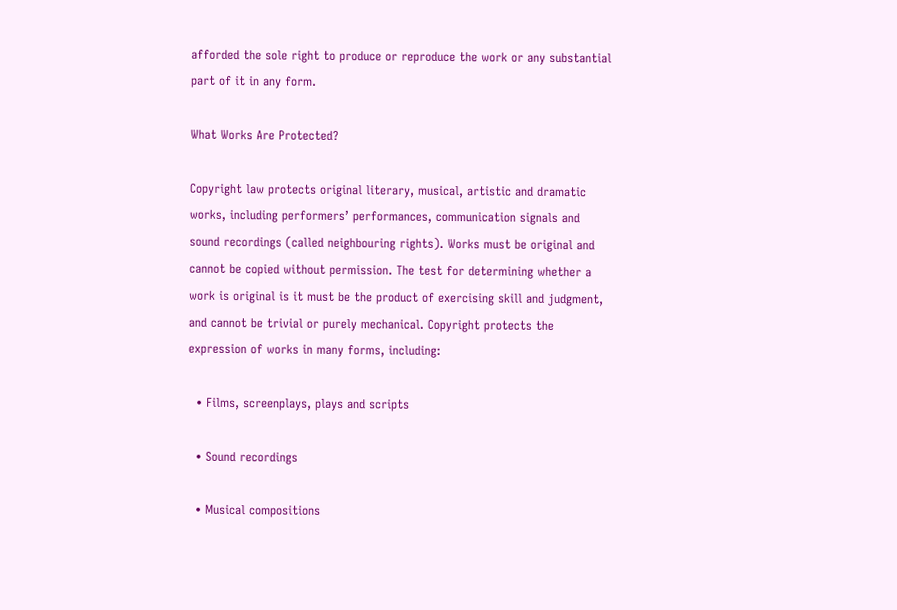afforded the sole right to produce or reproduce the work or any substantial part of it in any form.

What Works Are Protected?

Copyright law protects original literary, musical, artistic and dramatic works, including performers’ performances, communication signals and sound recordings (called neighbouring rights). Works must be original and cannot be copied without permission. The test for determining whether a work is original is it must be the product of exercising skill and judgment, and cannot be trivial or purely mechanical. Copyright protects the expression of works in many forms, including:

  • Films, screenplays, plays and scripts

  • Sound recordings

  • Musical compositions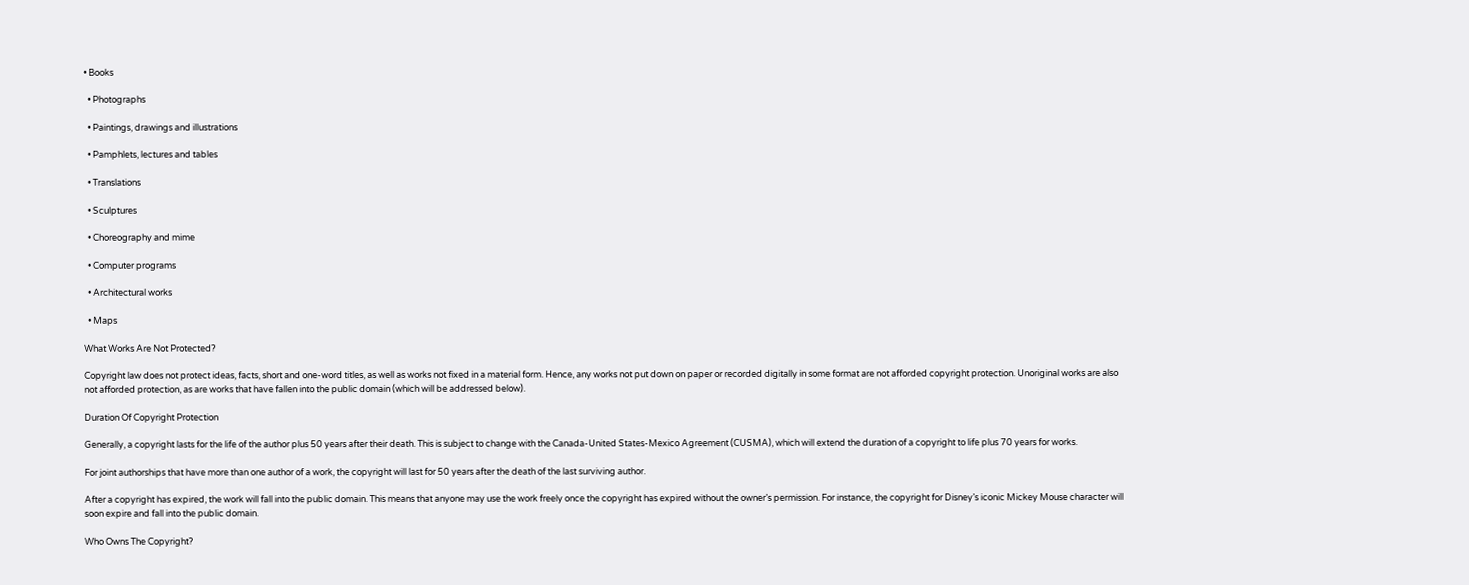• Books

  • Photographs

  • Paintings, drawings and illustrations

  • Pamphlets, lectures and tables

  • Translations

  • Sculptures

  • Choreography and mime

  • Computer programs

  • Architectural works

  • Maps

What Works Are Not Protected?

Copyright law does not protect ideas, facts, short and one-word titles, as well as works not fixed in a material form. Hence, any works not put down on paper or recorded digitally in some format are not afforded copyright protection. Unoriginal works are also not afforded protection, as are works that have fallen into the public domain (which will be addressed below).

Duration Of Copyright Protection

Generally, a copyright lasts for the life of the author plus 50 years after their death. This is subject to change with the Canada-United States-Mexico Agreement (CUSMA), which will extend the duration of a copyright to life plus 70 years for works.

For joint authorships that have more than one author of a work, the copyright will last for 50 years after the death of the last surviving author.

After a copyright has expired, the work will fall into the public domain. This means that anyone may use the work freely once the copyright has expired without the owner’s permission. For instance, the copyright for Disney’s iconic Mickey Mouse character will soon expire and fall into the public domain.

Who Owns The Copyright?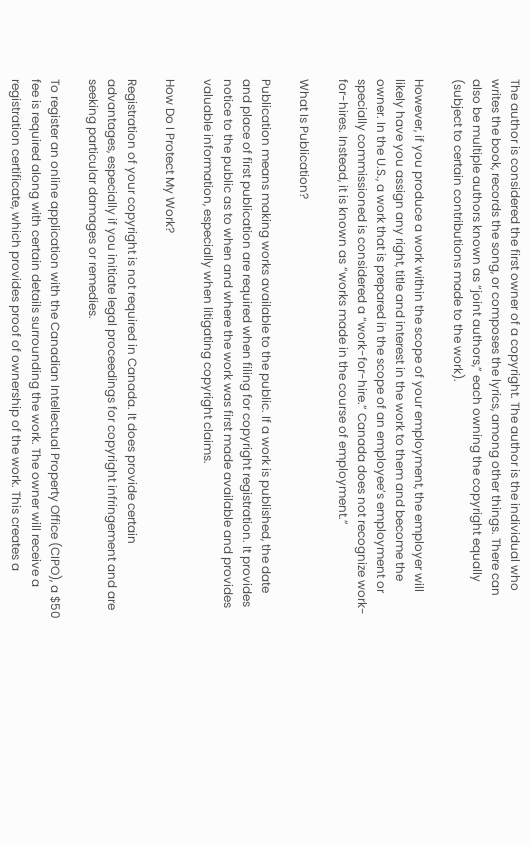The author is considered the first owner of a copyright. The author is the individual who writes the book, records the song, or composes the lyrics, among other things. There can also be multiple authors known as “joint authors,” each owning the copyright equally (subject to certain contributions made to the work).

However, if you produce a work within the scope of your employment, the employer will likely have you assign any right, title and interest in the work to them and become the owner. In the U.S., a work that is prepared in the scope of an employee’s employment or specially commissioned is considered a “work-for-hire.” Canada does not recognize work-for-hires. Instead, it is known as “works made in the course of employment.”

What Is Publication?

Publication means making works available to the public. If a work is published, the date and place of first publication are required when filing for copyright registration. It provides notice to the public as to when and where the work was first made available and provides valuable information, especially when litigating copyright claims.

How Do I Protect My Work?

Registration of your copyright is not required in Canada. It does provide certain advantages, especially if you initiate legal proceedings for copyright infringement and are seeking particular damages or remedies.

To register an online application with the Canadian Intellectual Property Office (CIPO), a $50 fee is required along with certain details surrounding the work. The owner will receive a registration certificate, which provides proof of ownership of the work. This creates a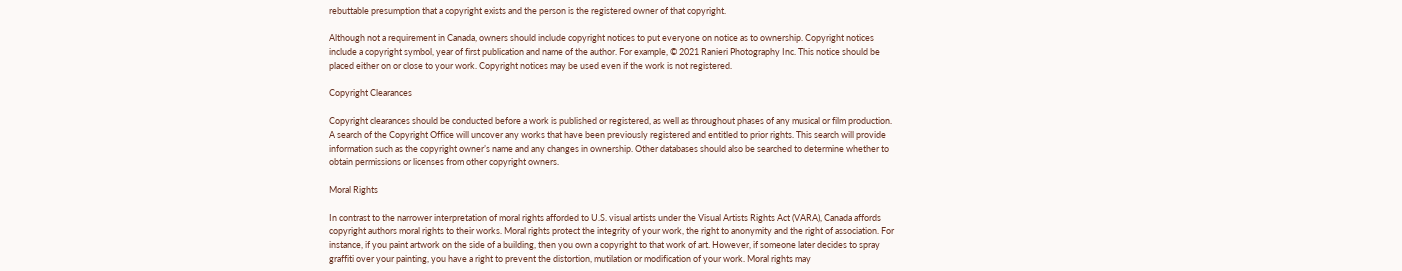rebuttable presumption that a copyright exists and the person is the registered owner of that copyright.

Although not a requirement in Canada, owners should include copyright notices to put everyone on notice as to ownership. Copyright notices include a copyright symbol, year of first publication and name of the author. For example, © 2021 Ranieri Photography Inc. This notice should be placed either on or close to your work. Copyright notices may be used even if the work is not registered.

Copyright Clearances

Copyright clearances should be conducted before a work is published or registered, as well as throughout phases of any musical or film production. A search of the Copyright Office will uncover any works that have been previously registered and entitled to prior rights. This search will provide information such as the copyright owner’s name and any changes in ownership. Other databases should also be searched to determine whether to obtain permissions or licenses from other copyright owners.

Moral Rights

In contrast to the narrower interpretation of moral rights afforded to U.S. visual artists under the Visual Artists Rights Act (VARA), Canada affords copyright authors moral rights to their works. Moral rights protect the integrity of your work, the right to anonymity and the right of association. For instance, if you paint artwork on the side of a building, then you own a copyright to that work of art. However, if someone later decides to spray graffiti over your painting, you have a right to prevent the distortion, mutilation or modification of your work. Moral rights may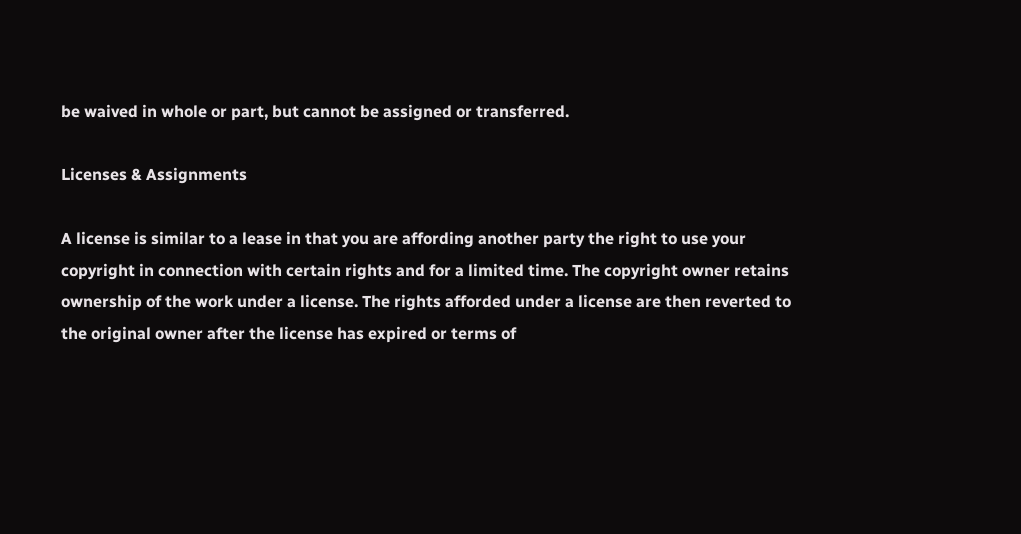be waived in whole or part, but cannot be assigned or transferred.

Licenses & Assignments

A license is similar to a lease in that you are affording another party the right to use your copyright in connection with certain rights and for a limited time. The copyright owner retains ownership of the work under a license. The rights afforded under a license are then reverted to the original owner after the license has expired or terms of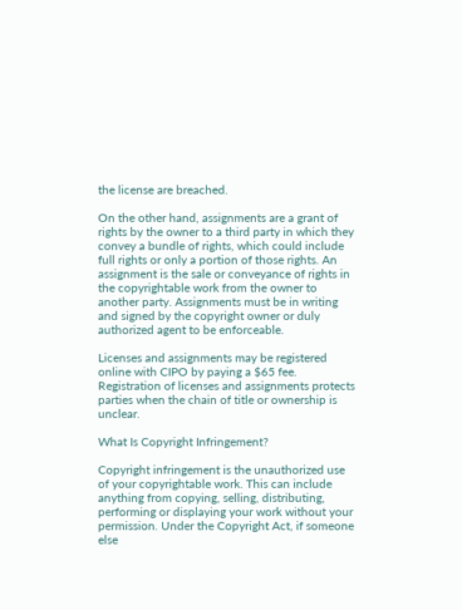the license are breached.

On the other hand, assignments are a grant of rights by the owner to a third party in which they convey a bundle of rights, which could include full rights or only a portion of those rights. An assignment is the sale or conveyance of rights in the copyrightable work from the owner to another party. Assignments must be in writing and signed by the copyright owner or duly authorized agent to be enforceable.

Licenses and assignments may be registered online with CIPO by paying a $65 fee. Registration of licenses and assignments protects parties when the chain of title or ownership is unclear.

What Is Copyright Infringement?

Copyright infringement is the unauthorized use of your copyrightable work. This can include anything from copying, selling, distributing, performing or displaying your work without your permission. Under the Copyright Act, if someone else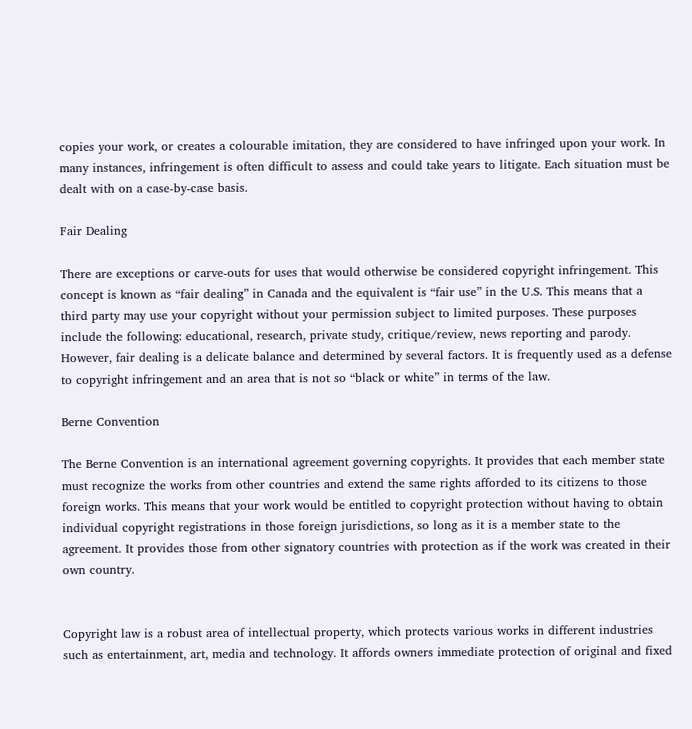copies your work, or creates a colourable imitation, they are considered to have infringed upon your work. In many instances, infringement is often difficult to assess and could take years to litigate. Each situation must be dealt with on a case-by-case basis.

Fair Dealing

There are exceptions or carve-outs for uses that would otherwise be considered copyright infringement. This concept is known as “fair dealing” in Canada and the equivalent is “fair use” in the U.S. This means that a third party may use your copyright without your permission subject to limited purposes. These purposes include the following: educational, research, private study, critique/review, news reporting and parody. However, fair dealing is a delicate balance and determined by several factors. It is frequently used as a defense to copyright infringement and an area that is not so “black or white” in terms of the law.

Berne Convention

The Berne Convention is an international agreement governing copyrights. It provides that each member state must recognize the works from other countries and extend the same rights afforded to its citizens to those foreign works. This means that your work would be entitled to copyright protection without having to obtain individual copyright registrations in those foreign jurisdictions, so long as it is a member state to the agreement. It provides those from other signatory countries with protection as if the work was created in their own country.


Copyright law is a robust area of intellectual property, which protects various works in different industries such as entertainment, art, media and technology. It affords owners immediate protection of original and fixed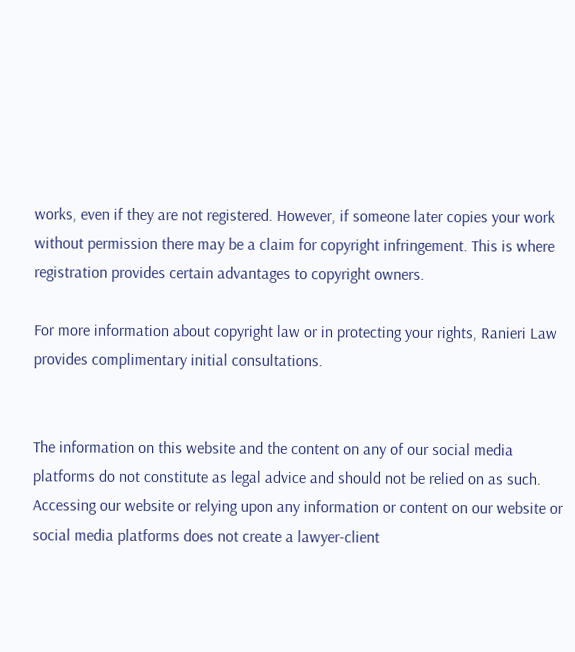works, even if they are not registered. However, if someone later copies your work without permission there may be a claim for copyright infringement. This is where registration provides certain advantages to copyright owners.

For more information about copyright law or in protecting your rights, Ranieri Law provides complimentary initial consultations.


The information on this website and the content on any of our social media platforms do not constitute as legal advice and should not be relied on as such. Accessing our website or relying upon any information or content on our website or social media platforms does not create a lawyer-client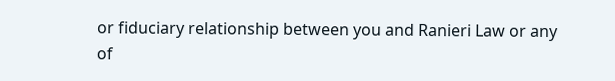or fiduciary relationship between you and Ranieri Law or any of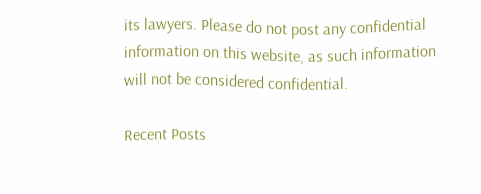its lawyers. Please do not post any confidential information on this website, as such information will not be considered confidential.

Recent Posts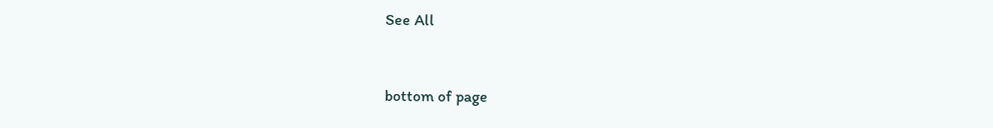See All


bottom of page